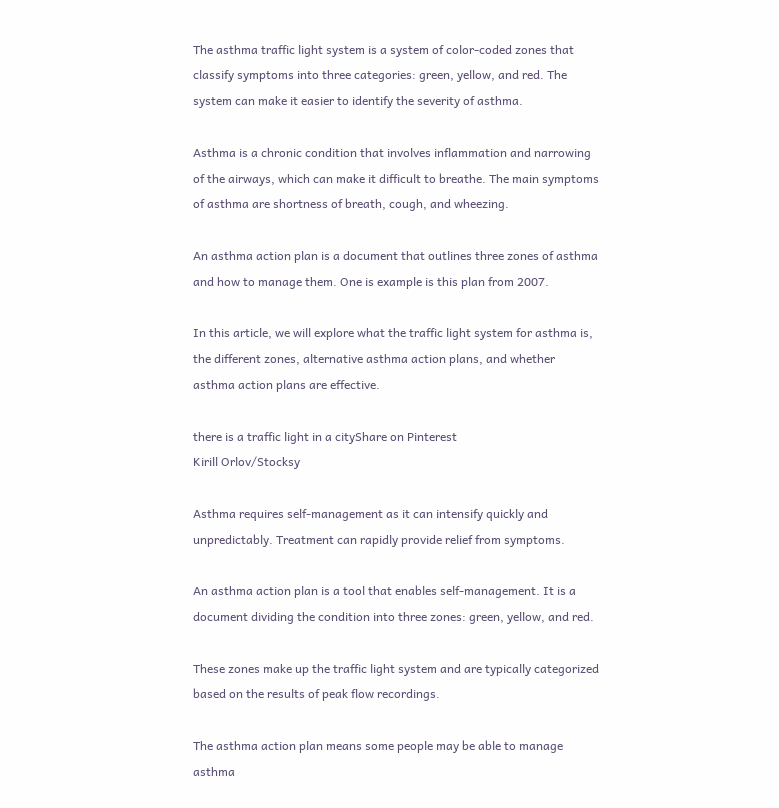The asthma traffic light system is a system of color-coded zones that classify symptoms into three categories: green, yellow, and red. The system can make it easier to identify the severity of asthma.

Asthma is a chronic condition that involves inflammation and narrowing of the airways, which can make it difficult to breathe. The main symptoms of asthma are shortness of breath, cough, and wheezing.

An asthma action plan is a document that outlines three zones of asthma and how to manage them. One is example is this plan from 2007.

In this article, we will explore what the traffic light system for asthma is, the different zones, alternative asthma action plans, and whether asthma action plans are effective.

there is a traffic light in a cityShare on Pinterest
Kirill Orlov/Stocksy

Asthma requires self-management as it can intensify quickly and unpredictably. Treatment can rapidly provide relief from symptoms.

An asthma action plan is a tool that enables self-management. It is a document dividing the condition into three zones: green, yellow, and red.

These zones make up the traffic light system and are typically categorized based on the results of peak flow recordings.

The asthma action plan means some people may be able to manage asthma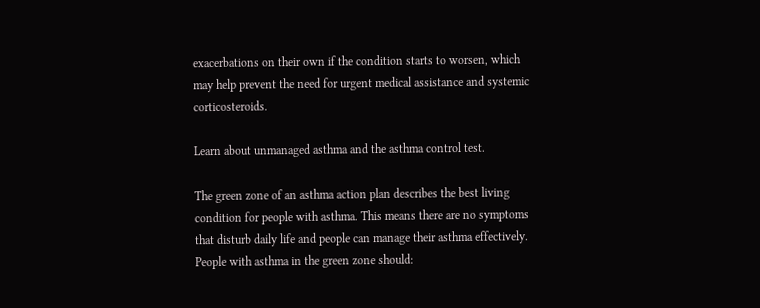exacerbations on their own if the condition starts to worsen, which may help prevent the need for urgent medical assistance and systemic corticosteroids.

Learn about unmanaged asthma and the asthma control test.

The green zone of an asthma action plan describes the best living condition for people with asthma. This means there are no symptoms that disturb daily life and people can manage their asthma effectively. People with asthma in the green zone should: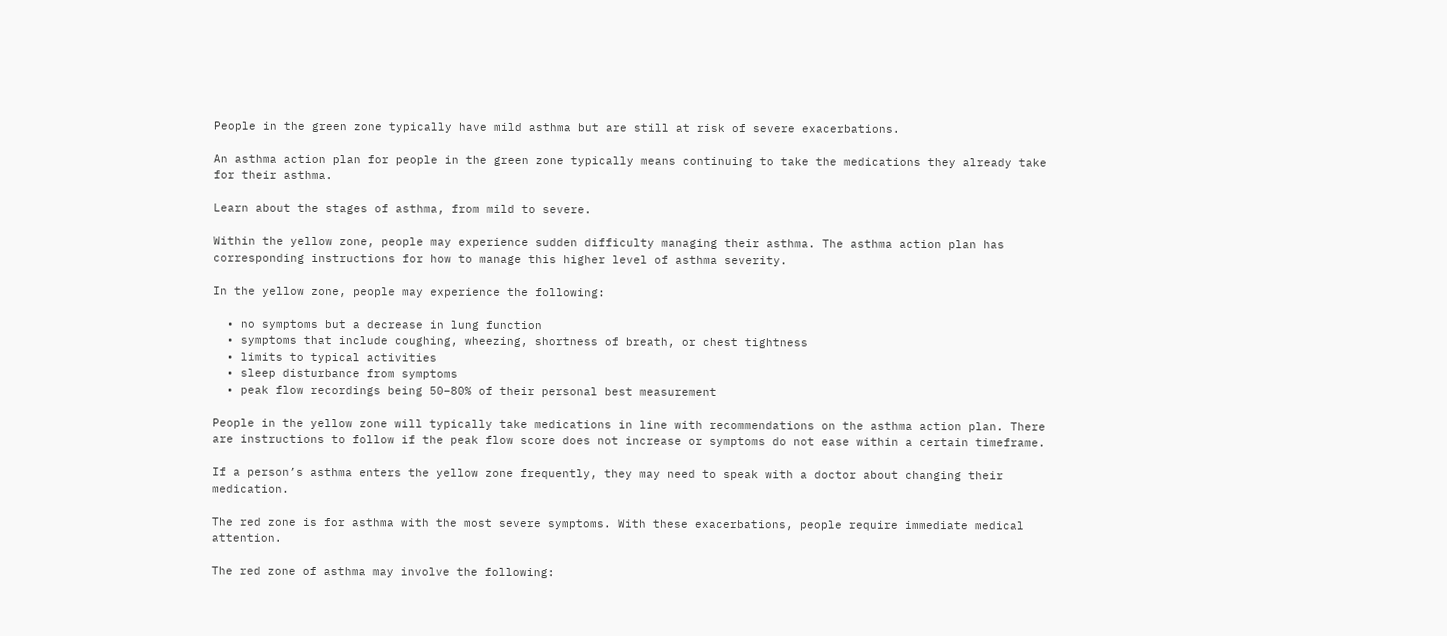People in the green zone typically have mild asthma but are still at risk of severe exacerbations.

An asthma action plan for people in the green zone typically means continuing to take the medications they already take for their asthma.

Learn about the stages of asthma, from mild to severe.

Within the yellow zone, people may experience sudden difficulty managing their asthma. The asthma action plan has corresponding instructions for how to manage this higher level of asthma severity.

In the yellow zone, people may experience the following:

  • no symptoms but a decrease in lung function
  • symptoms that include coughing, wheezing, shortness of breath, or chest tightness
  • limits to typical activities
  • sleep disturbance from symptoms
  • peak flow recordings being 50–80% of their personal best measurement

People in the yellow zone will typically take medications in line with recommendations on the asthma action plan. There are instructions to follow if the peak flow score does not increase or symptoms do not ease within a certain timeframe.

If a person’s asthma enters the yellow zone frequently, they may need to speak with a doctor about changing their medication.

The red zone is for asthma with the most severe symptoms. With these exacerbations, people require immediate medical attention.

The red zone of asthma may involve the following: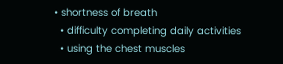• shortness of breath
  • difficulty completing daily activities
  • using the chest muscles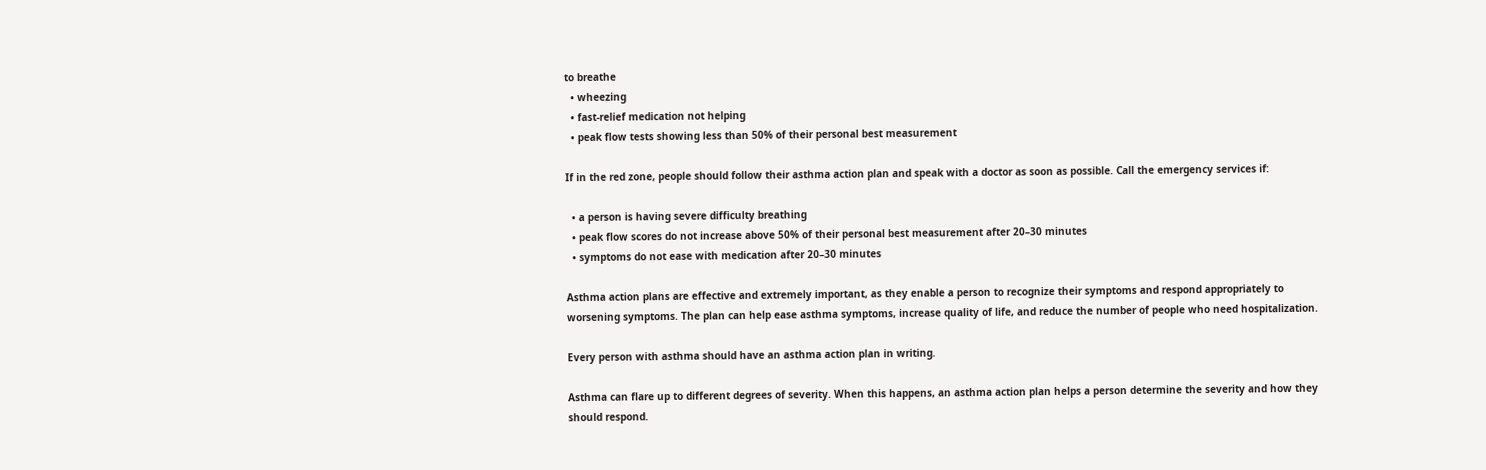to breathe
  • wheezing
  • fast-relief medication not helping
  • peak flow tests showing less than 50% of their personal best measurement

If in the red zone, people should follow their asthma action plan and speak with a doctor as soon as possible. Call the emergency services if:

  • a person is having severe difficulty breathing
  • peak flow scores do not increase above 50% of their personal best measurement after 20–30 minutes
  • symptoms do not ease with medication after 20–30 minutes

Asthma action plans are effective and extremely important, as they enable a person to recognize their symptoms and respond appropriately to worsening symptoms. The plan can help ease asthma symptoms, increase quality of life, and reduce the number of people who need hospitalization.

Every person with asthma should have an asthma action plan in writing.

Asthma can flare up to different degrees of severity. When this happens, an asthma action plan helps a person determine the severity and how they should respond.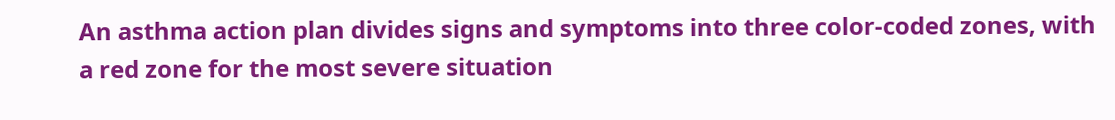An asthma action plan divides signs and symptoms into three color-coded zones, with a red zone for the most severe situation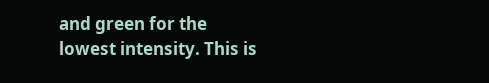and green for the lowest intensity. This is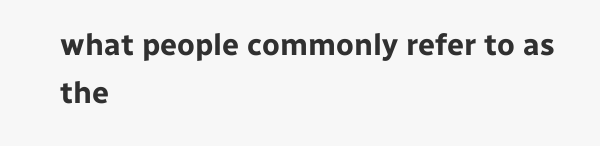what people commonly refer to as the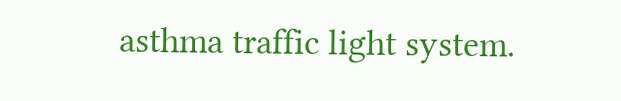asthma traffic light system.